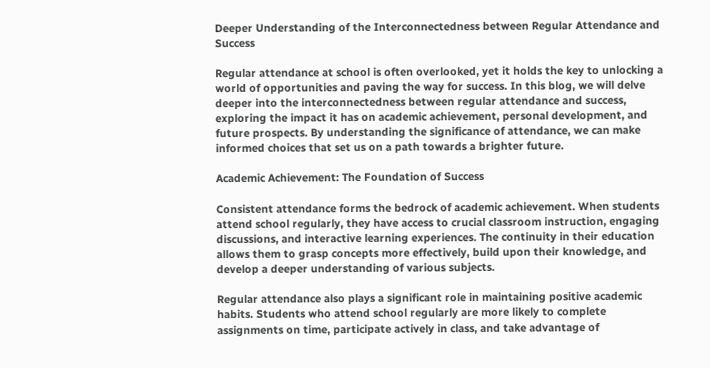Deeper Understanding of the Interconnectedness between Regular Attendance and Success

Regular attendance at school is often overlooked, yet it holds the key to unlocking a world of opportunities and paving the way for success. In this blog, we will delve deeper into the interconnectedness between regular attendance and success, exploring the impact it has on academic achievement, personal development, and future prospects. By understanding the significance of attendance, we can make informed choices that set us on a path towards a brighter future.

Academic Achievement: The Foundation of Success

Consistent attendance forms the bedrock of academic achievement. When students attend school regularly, they have access to crucial classroom instruction, engaging discussions, and interactive learning experiences. The continuity in their education allows them to grasp concepts more effectively, build upon their knowledge, and develop a deeper understanding of various subjects.

Regular attendance also plays a significant role in maintaining positive academic habits. Students who attend school regularly are more likely to complete assignments on time, participate actively in class, and take advantage of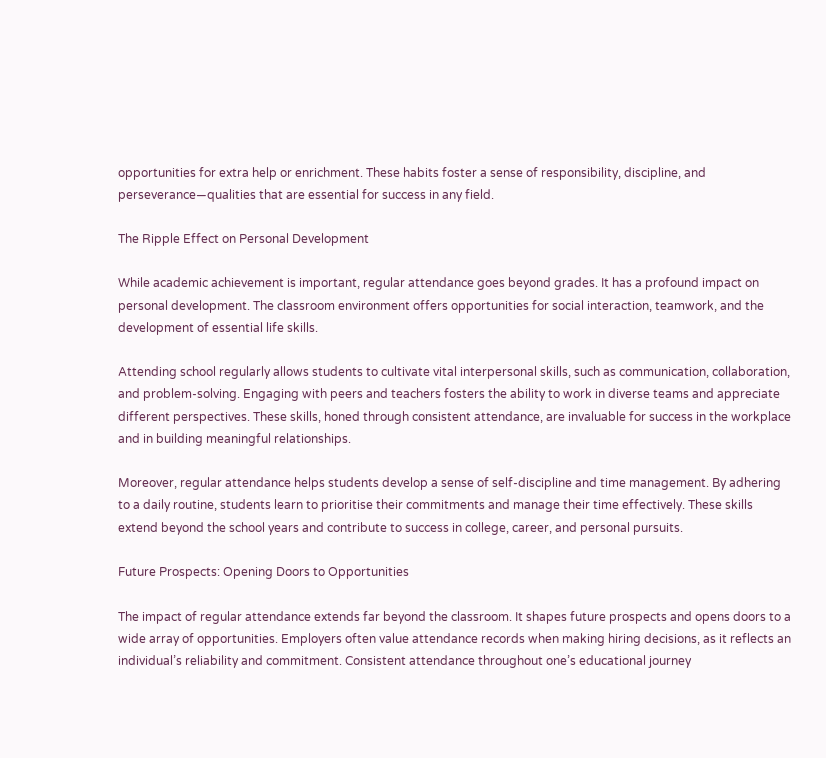opportunities for extra help or enrichment. These habits foster a sense of responsibility, discipline, and perseverance—qualities that are essential for success in any field.

The Ripple Effect on Personal Development

While academic achievement is important, regular attendance goes beyond grades. It has a profound impact on personal development. The classroom environment offers opportunities for social interaction, teamwork, and the development of essential life skills.

Attending school regularly allows students to cultivate vital interpersonal skills, such as communication, collaboration, and problem-solving. Engaging with peers and teachers fosters the ability to work in diverse teams and appreciate different perspectives. These skills, honed through consistent attendance, are invaluable for success in the workplace and in building meaningful relationships.

Moreover, regular attendance helps students develop a sense of self-discipline and time management. By adhering to a daily routine, students learn to prioritise their commitments and manage their time effectively. These skills extend beyond the school years and contribute to success in college, career, and personal pursuits.

Future Prospects: Opening Doors to Opportunities

The impact of regular attendance extends far beyond the classroom. It shapes future prospects and opens doors to a wide array of opportunities. Employers often value attendance records when making hiring decisions, as it reflects an individual’s reliability and commitment. Consistent attendance throughout one’s educational journey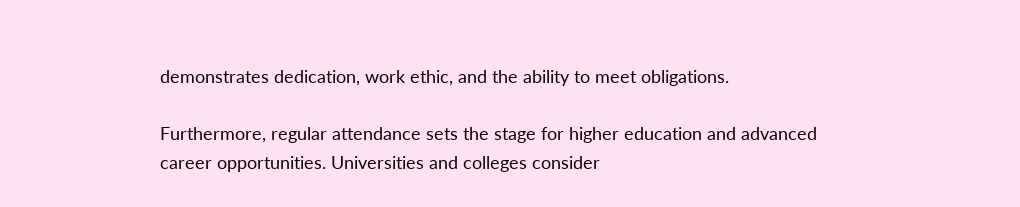demonstrates dedication, work ethic, and the ability to meet obligations.

Furthermore, regular attendance sets the stage for higher education and advanced career opportunities. Universities and colleges consider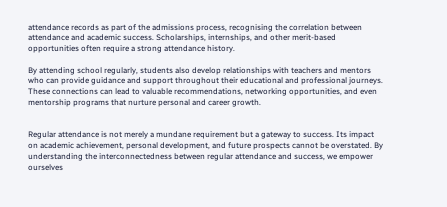attendance records as part of the admissions process, recognising the correlation between attendance and academic success. Scholarships, internships, and other merit-based opportunities often require a strong attendance history.

By attending school regularly, students also develop relationships with teachers and mentors who can provide guidance and support throughout their educational and professional journeys. These connections can lead to valuable recommendations, networking opportunities, and even mentorship programs that nurture personal and career growth.


Regular attendance is not merely a mundane requirement but a gateway to success. Its impact on academic achievement, personal development, and future prospects cannot be overstated. By understanding the interconnectedness between regular attendance and success, we empower ourselves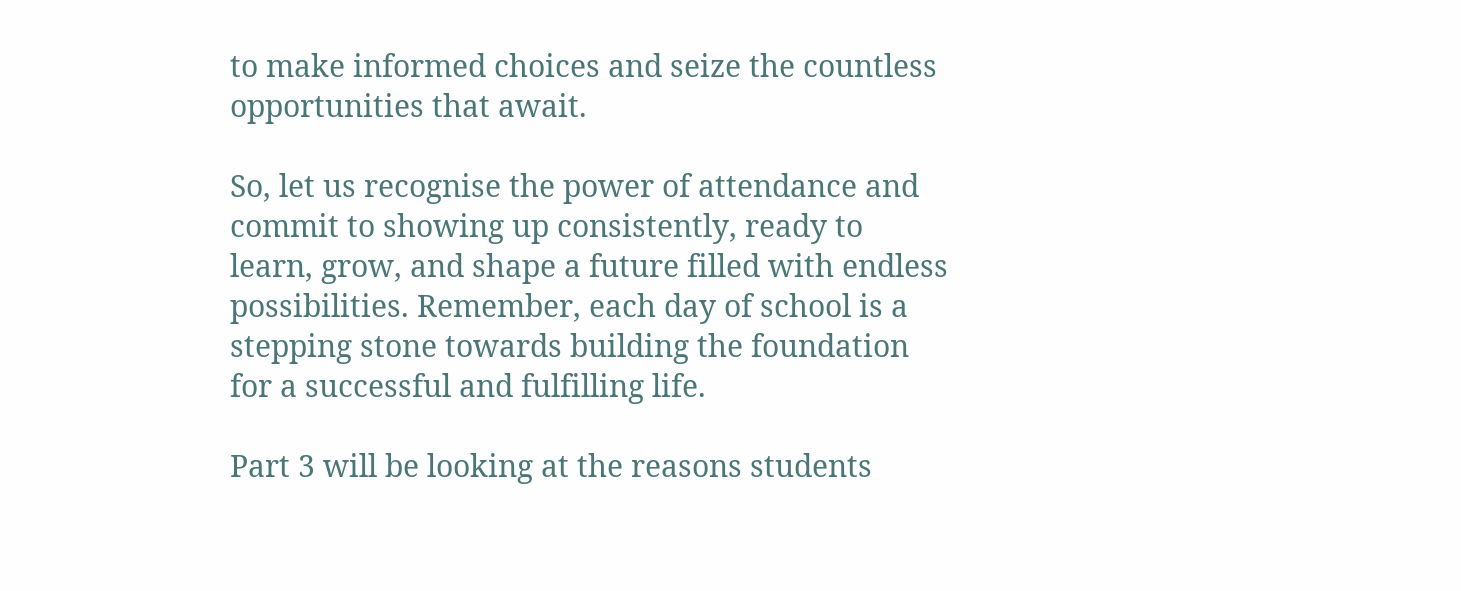to make informed choices and seize the countless opportunities that await.

So, let us recognise the power of attendance and commit to showing up consistently, ready to learn, grow, and shape a future filled with endless possibilities. Remember, each day of school is a stepping stone towards building the foundation for a successful and fulfilling life.

Part 3 will be looking at the reasons students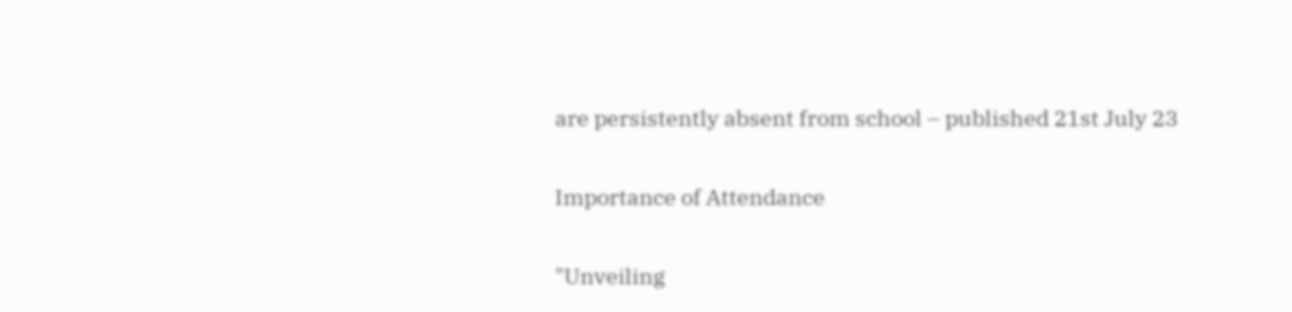are persistently absent from school – published 21st July 23

Importance of Attendance

"Unveiling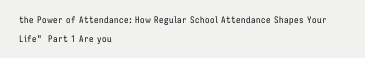the Power of Attendance: How Regular School Attendance Shapes Your Life"  Part 1 Are you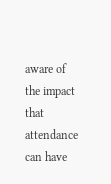aware of the impact that attendance can have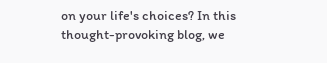on your life's choices? In this thought-provoking blog, we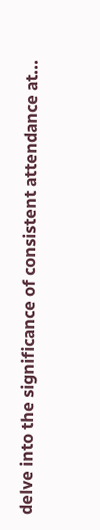delve into the significance of consistent attendance at...